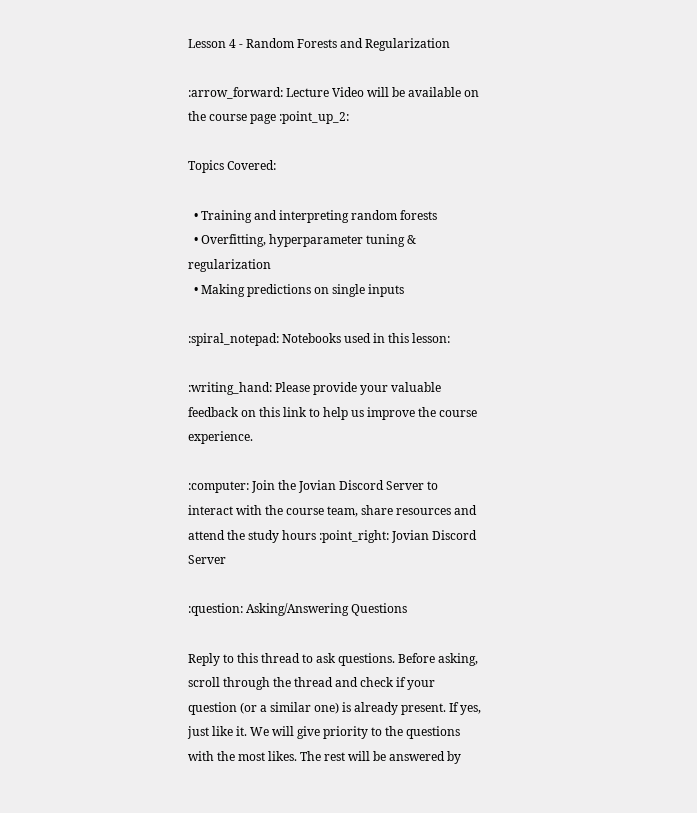Lesson 4 - Random Forests and Regularization

:arrow_forward: Lecture Video will be available on the course page :point_up_2:

Topics Covered:

  • Training and interpreting random forests
  • Overfitting, hyperparameter tuning & regularization
  • Making predictions on single inputs

:spiral_notepad: Notebooks used in this lesson:

:writing_hand: Please provide your valuable feedback on this link to help us improve the course experience.

:computer: Join the Jovian Discord Server to interact with the course team, share resources and attend the study hours :point_right: Jovian Discord Server

:question: Asking/Answering Questions

Reply to this thread to ask questions. Before asking, scroll through the thread and check if your question (or a similar one) is already present. If yes, just like it. We will give priority to the questions with the most likes. The rest will be answered by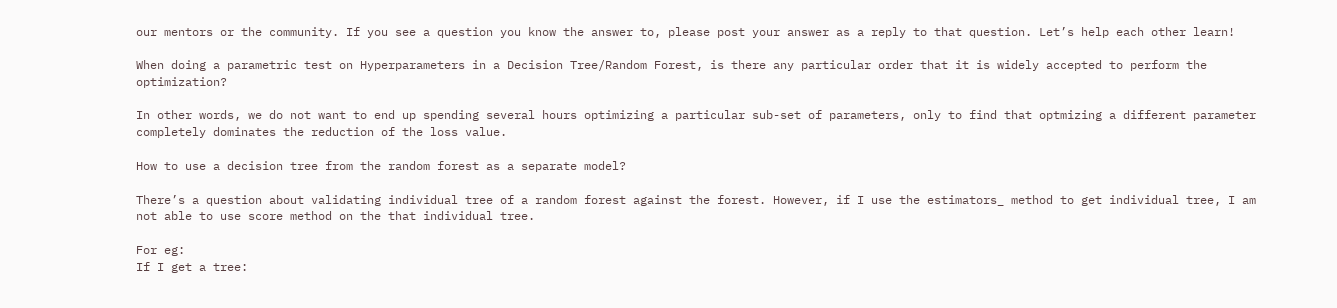our mentors or the community. If you see a question you know the answer to, please post your answer as a reply to that question. Let’s help each other learn!

When doing a parametric test on Hyperparameters in a Decision Tree/Random Forest, is there any particular order that it is widely accepted to perform the optimization?

In other words, we do not want to end up spending several hours optimizing a particular sub-set of parameters, only to find that optmizing a different parameter completely dominates the reduction of the loss value.

How to use a decision tree from the random forest as a separate model?

There’s a question about validating individual tree of a random forest against the forest. However, if I use the estimators_ method to get individual tree, I am not able to use score method on the that individual tree.

For eg:
If I get a tree: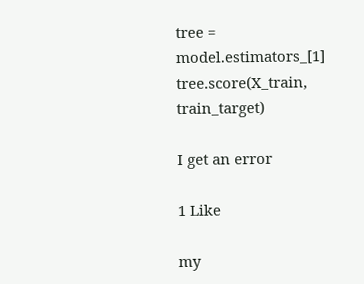tree = model.estimators_[1]
tree.score(X_train, train_target)

I get an error

1 Like

my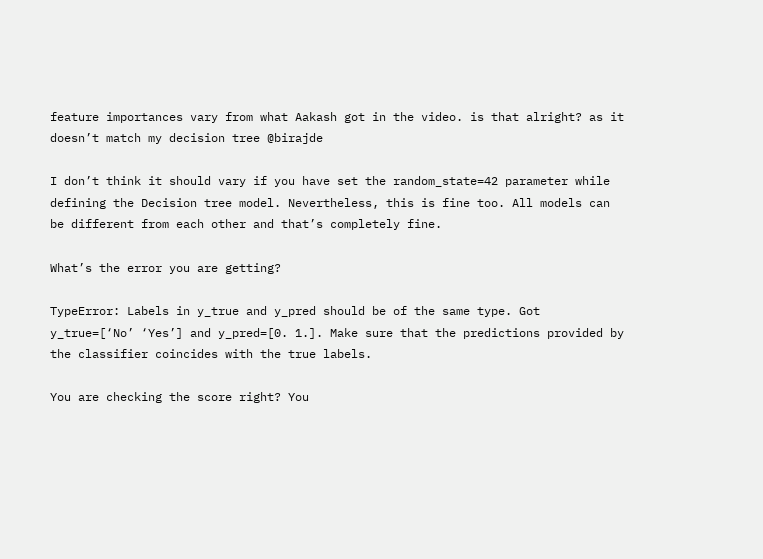feature importances vary from what Aakash got in the video. is that alright? as it doesn’t match my decision tree @birajde

I don’t think it should vary if you have set the random_state=42 parameter while defining the Decision tree model. Nevertheless, this is fine too. All models can be different from each other and that’s completely fine.

What’s the error you are getting?

TypeError: Labels in y_true and y_pred should be of the same type. Got y_true=[‘No’ ‘Yes’] and y_pred=[0. 1.]. Make sure that the predictions provided by the classifier coincides with the true labels.

You are checking the score right? You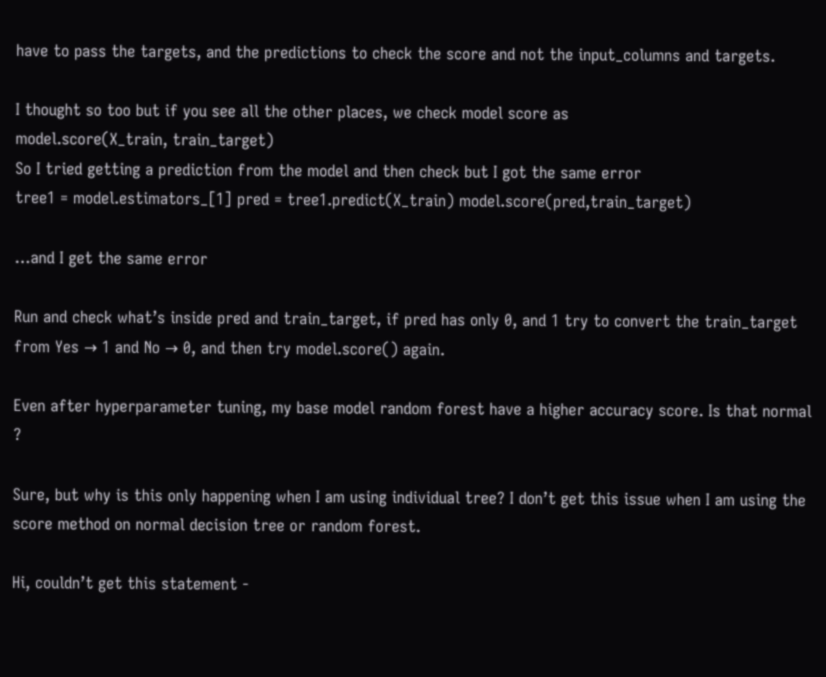have to pass the targets, and the predictions to check the score and not the input_columns and targets.

I thought so too but if you see all the other places, we check model score as
model.score(X_train, train_target)
So I tried getting a prediction from the model and then check but I got the same error
tree1 = model.estimators_[1] pred = tree1.predict(X_train) model.score(pred,train_target)

…and I get the same error

Run and check what’s inside pred and train_target, if pred has only 0, and 1 try to convert the train_target from Yes → 1 and No → 0, and then try model.score() again.

Even after hyperparameter tuning, my base model random forest have a higher accuracy score. Is that normal ?

Sure, but why is this only happening when I am using individual tree? I don’t get this issue when I am using the score method on normal decision tree or random forest.

Hi, couldn’t get this statement -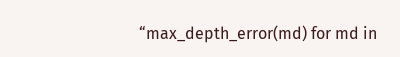“max_depth_error(md) for md in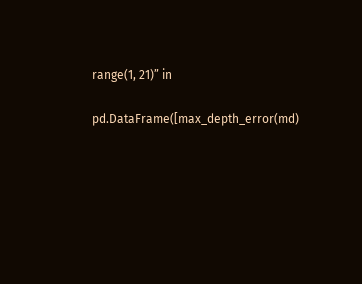range(1, 21)” in

pd.DataFrame([max_depth_error(md)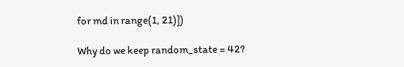for md in range(1, 21)])

Why do we keep random_state = 42?